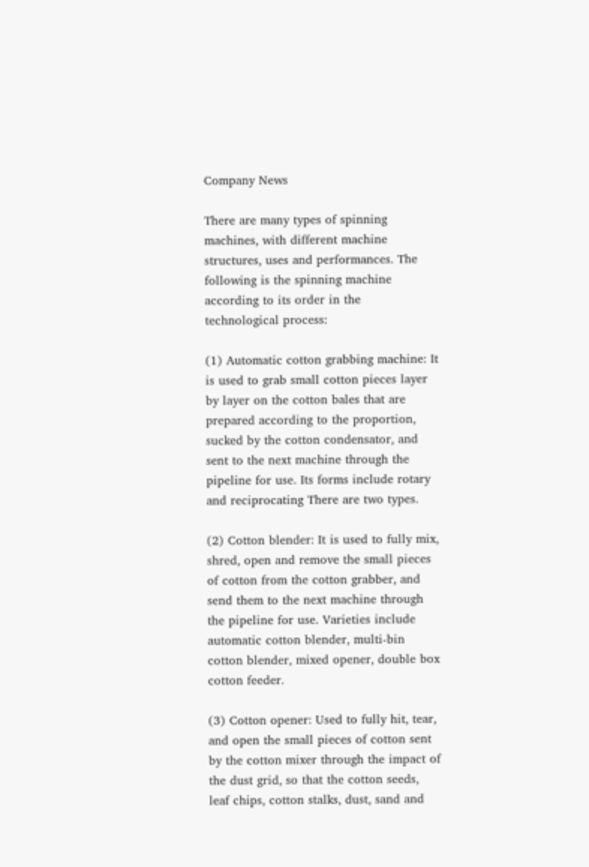Company News

There are many types of spinning machines, with different machine structures, uses and performances. The following is the spinning machine according to its order in the technological process:

(1) Automatic cotton grabbing machine: It is used to grab small cotton pieces layer by layer on the cotton bales that are prepared according to the proportion, sucked by the cotton condensator, and sent to the next machine through the pipeline for use. Its forms include rotary and reciprocating There are two types.

(2) Cotton blender: It is used to fully mix, shred, open and remove the small pieces of cotton from the cotton grabber, and send them to the next machine through the pipeline for use. Varieties include automatic cotton blender, multi-bin cotton blender, mixed opener, double box cotton feeder.

(3) Cotton opener: Used to fully hit, tear, and open the small pieces of cotton sent by the cotton mixer through the impact of the dust grid, so that the cotton seeds, leaf chips, cotton stalks, dust, sand and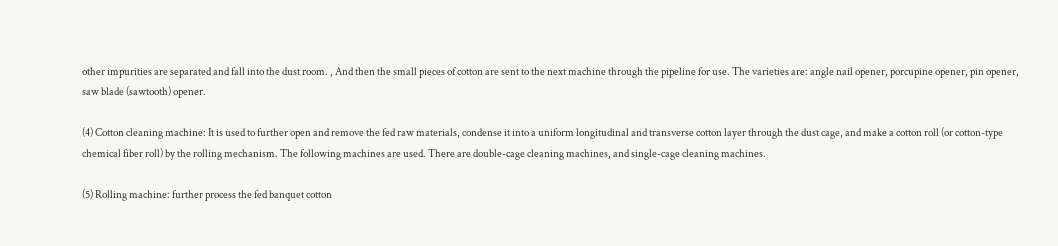other impurities are separated and fall into the dust room. , And then the small pieces of cotton are sent to the next machine through the pipeline for use. The varieties are: angle nail opener, porcupine opener, pin opener, saw blade (sawtooth) opener.

(4) Cotton cleaning machine: It is used to further open and remove the fed raw materials, condense it into a uniform longitudinal and transverse cotton layer through the dust cage, and make a cotton roll (or cotton-type chemical fiber roll) by the rolling mechanism. The following machines are used. There are double-cage cleaning machines, and single-cage cleaning machines.

(5) Rolling machine: further process the fed banquet cotton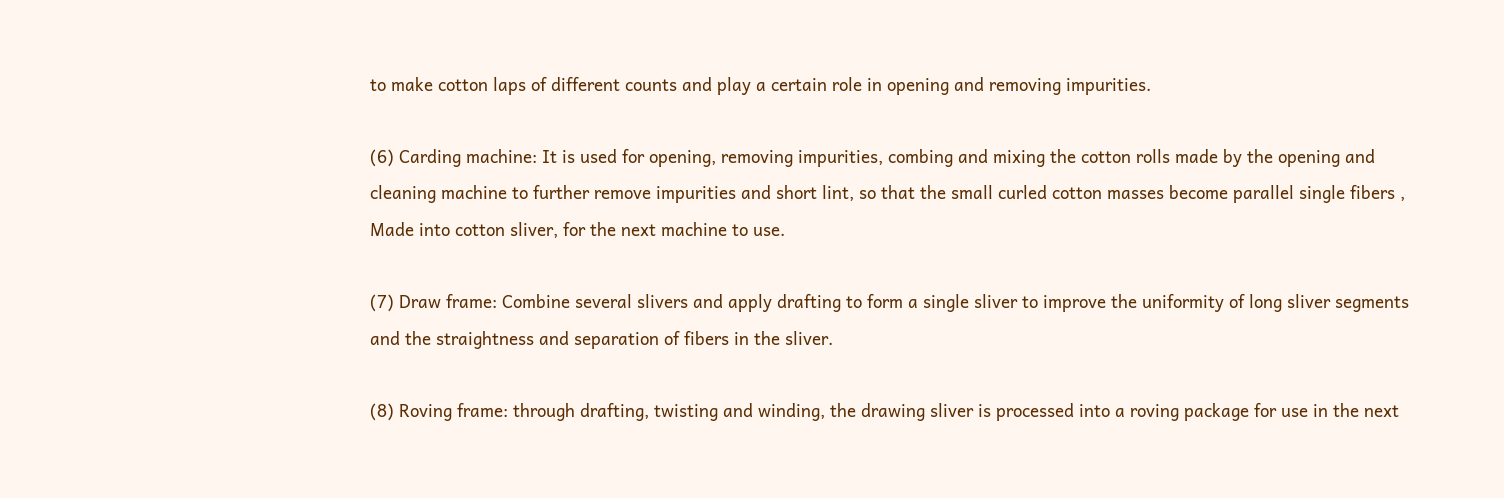to make cotton laps of different counts and play a certain role in opening and removing impurities.

(6) Carding machine: It is used for opening, removing impurities, combing and mixing the cotton rolls made by the opening and cleaning machine to further remove impurities and short lint, so that the small curled cotton masses become parallel single fibers , Made into cotton sliver, for the next machine to use.

(7) Draw frame: Combine several slivers and apply drafting to form a single sliver to improve the uniformity of long sliver segments and the straightness and separation of fibers in the sliver.

(8) Roving frame: through drafting, twisting and winding, the drawing sliver is processed into a roving package for use in the next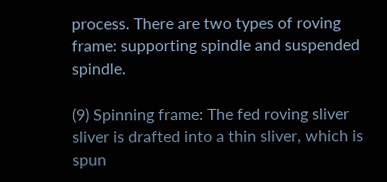process. There are two types of roving frame: supporting spindle and suspended spindle.

(9) Spinning frame: The fed roving sliver sliver is drafted into a thin sliver, which is spun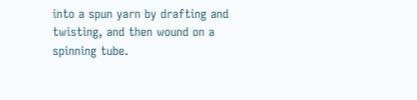into a spun yarn by drafting and twisting, and then wound on a spinning tube.